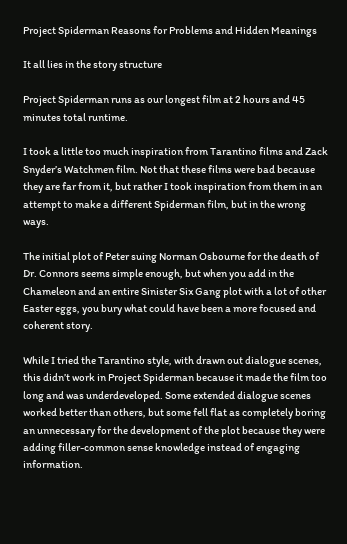Project Spiderman Reasons for Problems and Hidden Meanings

It all lies in the story structure

Project Spiderman runs as our longest film at 2 hours and 45 minutes total runtime.

I took a little too much inspiration from Tarantino films and Zack Snyder’s Watchmen film. Not that these films were bad because they are far from it, but rather I took inspiration from them in an attempt to make a different Spiderman film, but in the wrong ways.

The initial plot of Peter suing Norman Osbourne for the death of Dr. Connors seems simple enough, but when you add in the Chameleon and an entire Sinister Six Gang plot with a lot of other Easter eggs, you bury what could have been a more focused and coherent story.

While I tried the Tarantino style, with drawn out dialogue scenes, this didn’t work in Project Spiderman because it made the film too long and was underdeveloped. Some extended dialogue scenes worked better than others, but some fell flat as completely boring an unnecessary for the development of the plot because they were adding filler-common sense knowledge instead of engaging information.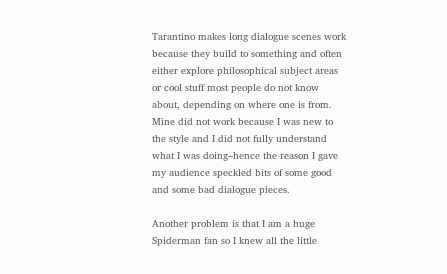Tarantino makes long dialogue scenes work because they build to something and often either explore philosophical subject areas or cool stuff most people do not know about, depending on where one is from. Mine did not work because I was new to the style and I did not fully understand what I was doing–hence the reason I gave my audience speckled bits of some good and some bad dialogue pieces.

Another problem is that I am a huge Spiderman fan so I knew all the little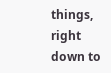things, right down to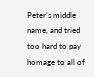Peter’s middle name, and tried too hard to pay homage to all of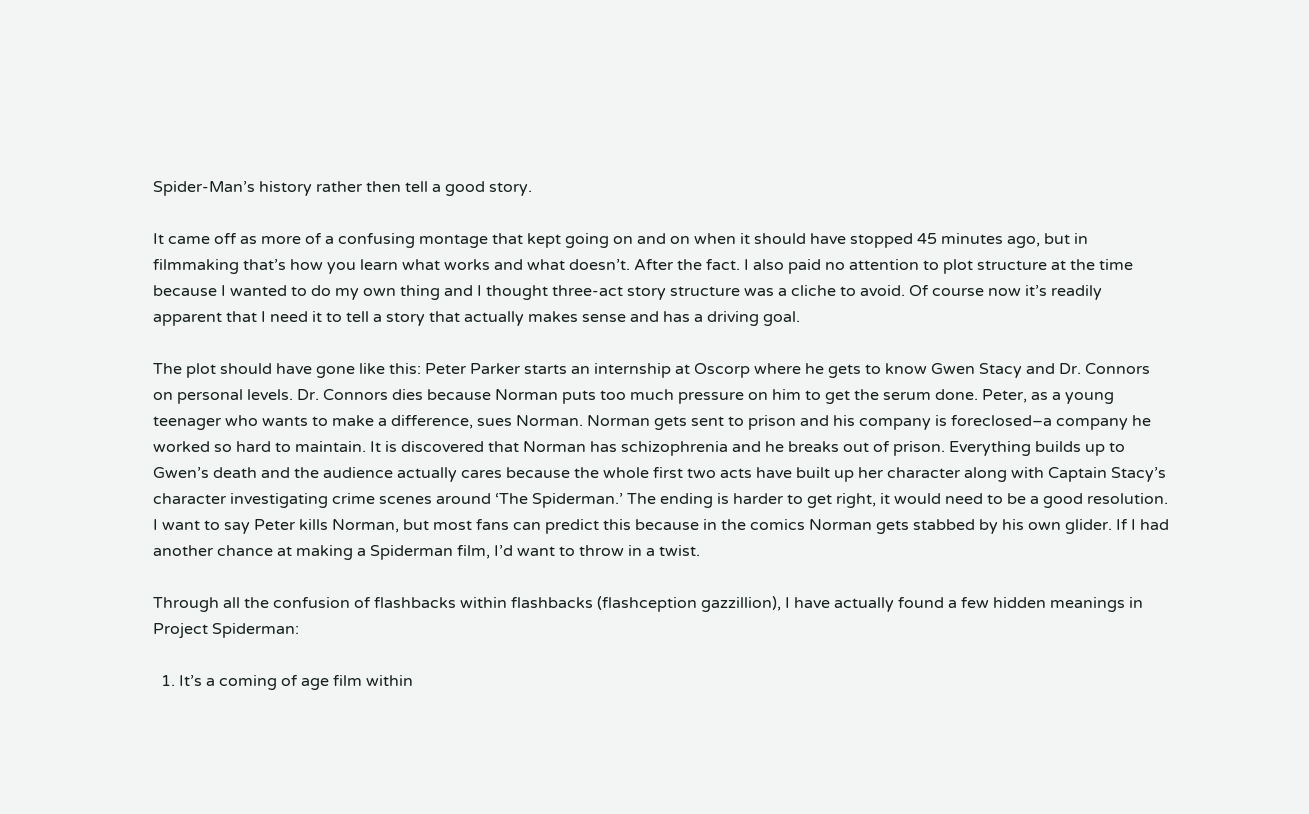Spider-Man’s history rather then tell a good story.

It came off as more of a confusing montage that kept going on and on when it should have stopped 45 minutes ago, but in filmmaking that’s how you learn what works and what doesn’t. After the fact. I also paid no attention to plot structure at the time because I wanted to do my own thing and I thought three-act story structure was a cliche to avoid. Of course now it’s readily apparent that I need it to tell a story that actually makes sense and has a driving goal.

The plot should have gone like this: Peter Parker starts an internship at Oscorp where he gets to know Gwen Stacy and Dr. Connors on personal levels. Dr. Connors dies because Norman puts too much pressure on him to get the serum done. Peter, as a young teenager who wants to make a difference, sues Norman. Norman gets sent to prison and his company is foreclosed–a company he worked so hard to maintain. It is discovered that Norman has schizophrenia and he breaks out of prison. Everything builds up to Gwen’s death and the audience actually cares because the whole first two acts have built up her character along with Captain Stacy’s character investigating crime scenes around ‘The Spiderman.’ The ending is harder to get right, it would need to be a good resolution. I want to say Peter kills Norman, but most fans can predict this because in the comics Norman gets stabbed by his own glider. If I had another chance at making a Spiderman film, I’d want to throw in a twist.

Through all the confusion of flashbacks within flashbacks (flashception gazzillion), I have actually found a few hidden meanings in Project Spiderman:

  1. It’s a coming of age film within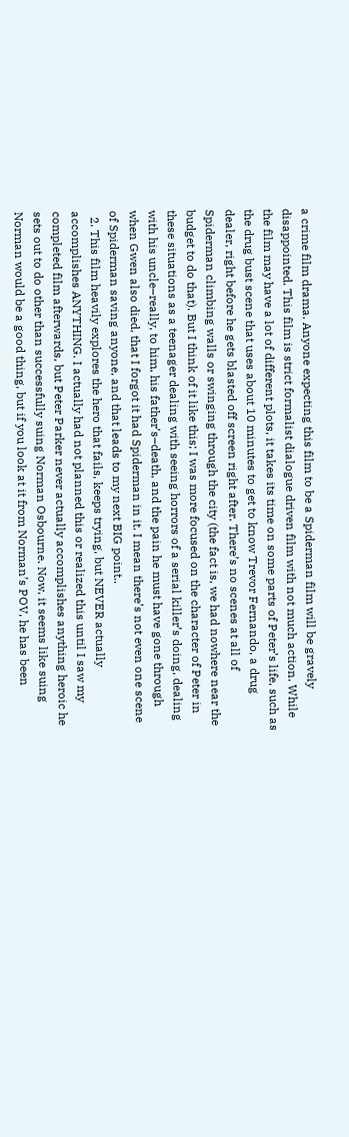a crime film drama. Anyone expecting this film to be a Spiderman film will be gravely disappointed. This film is strict formalist dialogue driven film with not much action. While the film may have a lot of different plots, it takes its time on some parts of Peter’s life, such as the drug bust scene that uses about 10 minutes to get to know Trevor Fernando, a drug dealer, right before he gets blasted off screen right after. There’s no scenes at all of Spiderman climbing walls or swinging through the city (the fact is, we had nowhere near the budget to do that). But I think of it like this; I was more focused on the character of Peter in these situations as a teenager dealing with seeing horrors of a serial killer’s doing, dealing with his uncle–really, to him, his father’s–death, and the pain he must have gone through when Gwen also died, that I forgot it had Spiderman in it. I mean there’s not even one scene of Spiderman saving anyone, and that leads to my next BIG point..
  2. This film heavily explores the hero that fails, keeps trying, but NEVER actually accomplishes ANYTHING. I actually had not planned this or realized this until I saw my completed film afterwards, but Peter Parker never actually accomplishes anything heroic he sets out to do other than successfully suing Norman Osbourne. Now, it seems like suing Norman would be a good thing, but if you look at it from Norman’s POV, he has been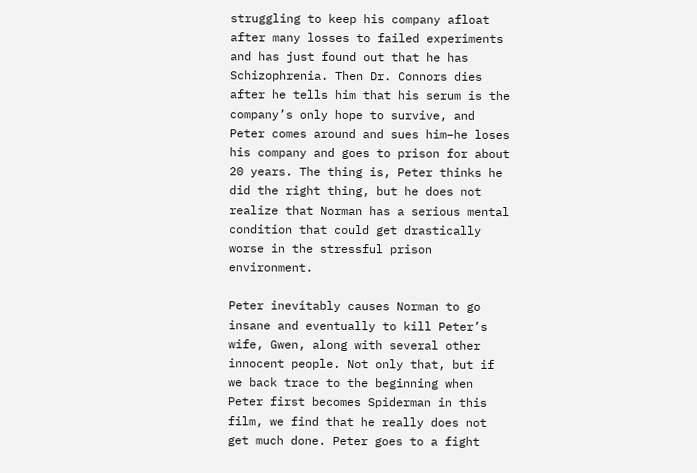struggling to keep his company afloat after many losses to failed experiments and has just found out that he has Schizophrenia. Then Dr. Connors dies after he tells him that his serum is the company’s only hope to survive, and Peter comes around and sues him–he loses his company and goes to prison for about 20 years. The thing is, Peter thinks he did the right thing, but he does not realize that Norman has a serious mental condition that could get drastically worse in the stressful prison environment.

Peter inevitably causes Norman to go insane and eventually to kill Peter’s wife, Gwen, along with several other innocent people. Not only that, but if we back trace to the beginning when Peter first becomes Spiderman in this film, we find that he really does not get much done. Peter goes to a fight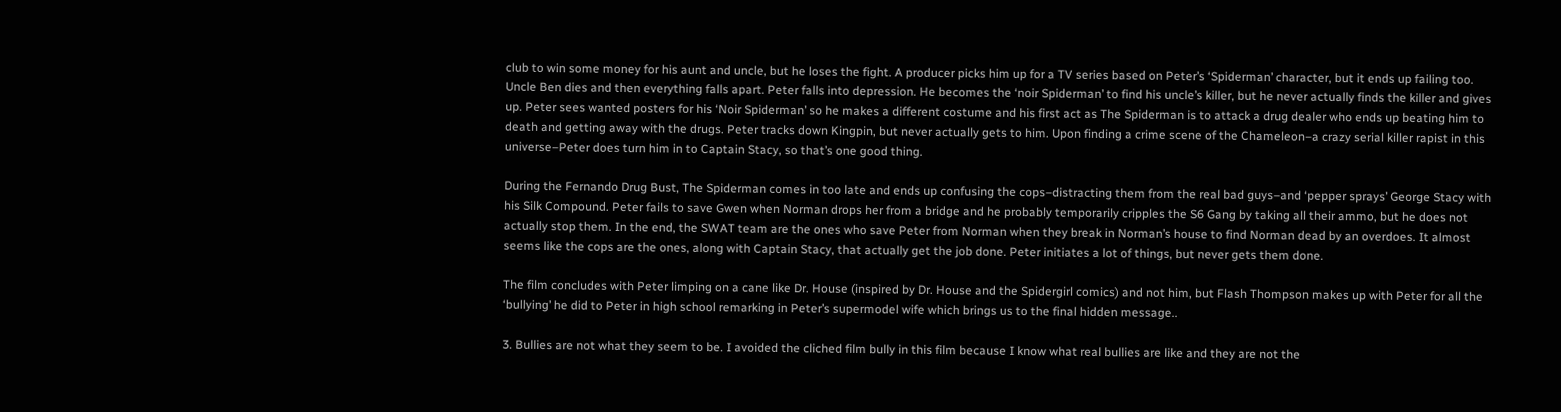club to win some money for his aunt and uncle, but he loses the fight. A producer picks him up for a TV series based on Peter’s ‘Spiderman’ character, but it ends up failing too. Uncle Ben dies and then everything falls apart. Peter falls into depression. He becomes the ‘noir Spiderman’ to find his uncle’s killer, but he never actually finds the killer and gives up. Peter sees wanted posters for his ‘Noir Spiderman’ so he makes a different costume and his first act as The Spiderman is to attack a drug dealer who ends up beating him to death and getting away with the drugs. Peter tracks down Kingpin, but never actually gets to him. Upon finding a crime scene of the Chameleon–a crazy serial killer rapist in this universe–Peter does turn him in to Captain Stacy, so that’s one good thing.

During the Fernando Drug Bust, The Spiderman comes in too late and ends up confusing the cops–distracting them from the real bad guys–and ‘pepper sprays’ George Stacy with his Silk Compound. Peter fails to save Gwen when Norman drops her from a bridge and he probably temporarily cripples the S6 Gang by taking all their ammo, but he does not actually stop them. In the end, the SWAT team are the ones who save Peter from Norman when they break in Norman’s house to find Norman dead by an overdoes. It almost seems like the cops are the ones, along with Captain Stacy, that actually get the job done. Peter initiates a lot of things, but never gets them done.

The film concludes with Peter limping on a cane like Dr. House (inspired by Dr. House and the Spidergirl comics) and not him, but Flash Thompson makes up with Peter for all the ‘bullying’ he did to Peter in high school remarking in Peter’s supermodel wife which brings us to the final hidden message..

3. Bullies are not what they seem to be. I avoided the cliched film bully in this film because I know what real bullies are like and they are not the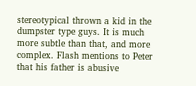stereotypical thrown a kid in the dumpster type guys. It is much more subtle than that, and more complex. Flash mentions to Peter that his father is abusive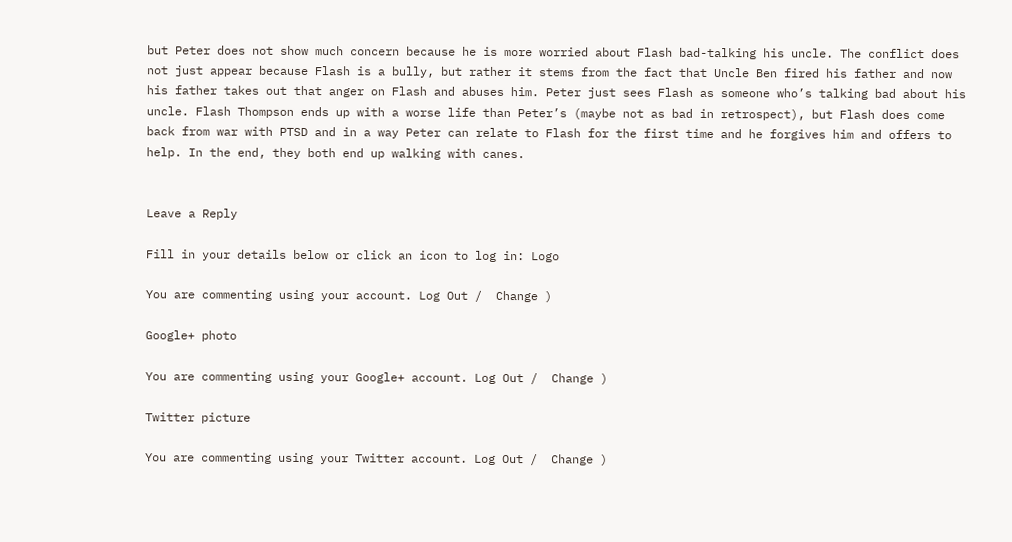but Peter does not show much concern because he is more worried about Flash bad-talking his uncle. The conflict does not just appear because Flash is a bully, but rather it stems from the fact that Uncle Ben fired his father and now his father takes out that anger on Flash and abuses him. Peter just sees Flash as someone who’s talking bad about his uncle. Flash Thompson ends up with a worse life than Peter’s (maybe not as bad in retrospect), but Flash does come back from war with PTSD and in a way Peter can relate to Flash for the first time and he forgives him and offers to help. In the end, they both end up walking with canes.


Leave a Reply

Fill in your details below or click an icon to log in: Logo

You are commenting using your account. Log Out /  Change )

Google+ photo

You are commenting using your Google+ account. Log Out /  Change )

Twitter picture

You are commenting using your Twitter account. Log Out /  Change )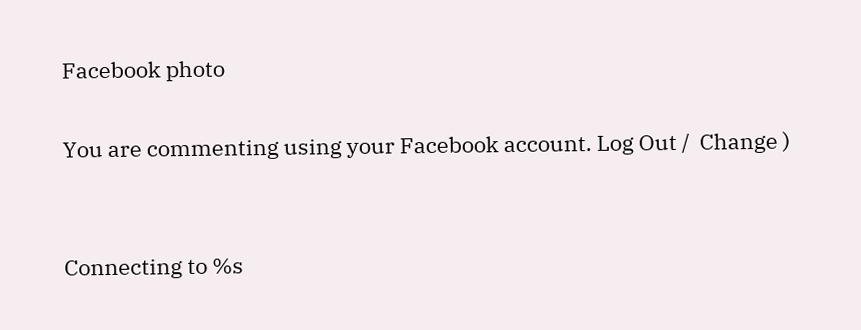Facebook photo

You are commenting using your Facebook account. Log Out /  Change )


Connecting to %s